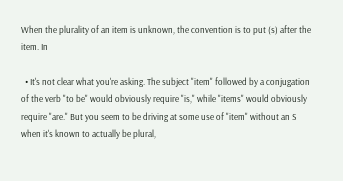When the plurality of an item is unknown, the convention is to put (s) after the item. In

  • It's not clear what you're asking. The subject "item" followed by a conjugation of the verb "to be" would obviously require "is," while "items" would obviously require "are." But you seem to be driving at some use of "item" without an S when it's known to actually be plural,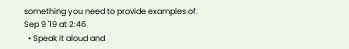something you need to provide examples of. Sep 9 '19 at 2:46
  • Speak it aloud and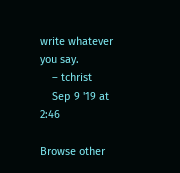write whatever you say.
    – tchrist
    Sep 9 '19 at 2:46

Browse other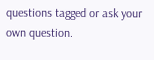questions tagged or ask your own question.